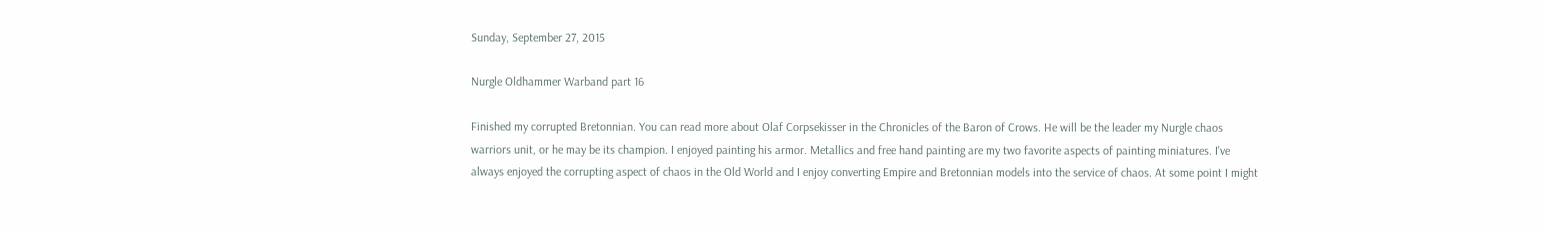Sunday, September 27, 2015

Nurgle Oldhammer Warband part 16

Finished my corrupted Bretonnian. You can read more about Olaf Corpsekisser in the Chronicles of the Baron of Crows. He will be the leader my Nurgle chaos warriors unit, or he may be its champion. I enjoyed painting his armor. Metallics and free hand painting are my two favorite aspects of painting miniatures. I've always enjoyed the corrupting aspect of chaos in the Old World and I enjoy converting Empire and Bretonnian models into the service of chaos. At some point I might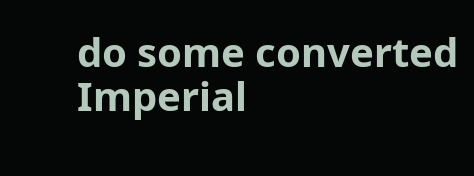do some converted Imperial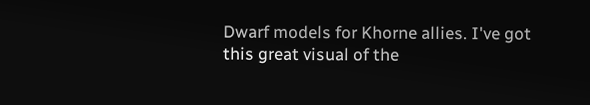Dwarf models for Khorne allies. I've got this great visual of the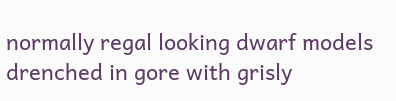normally regal looking dwarf models drenched in gore with grisly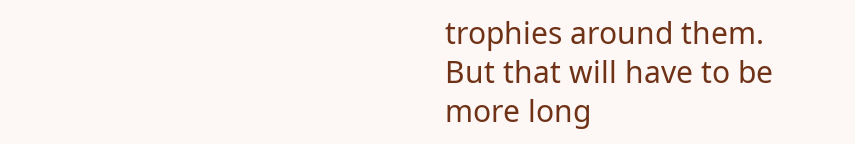trophies around them. But that will have to be more long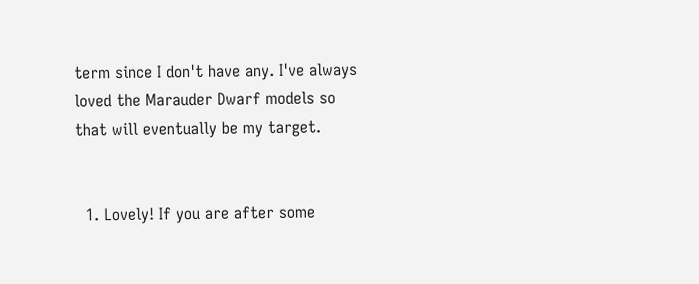term since I don't have any. I've always loved the Marauder Dwarf models so that will eventually be my target.


  1. Lovely! If you are after some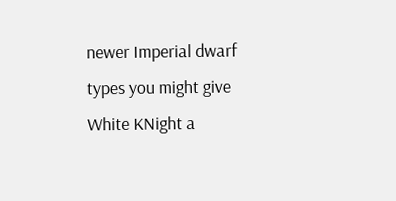newer Imperial dwarf types you might give White KNight a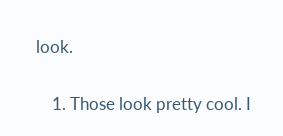look.

    1. Those look pretty cool. I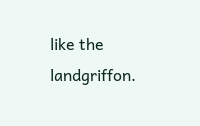like the landgriffon.